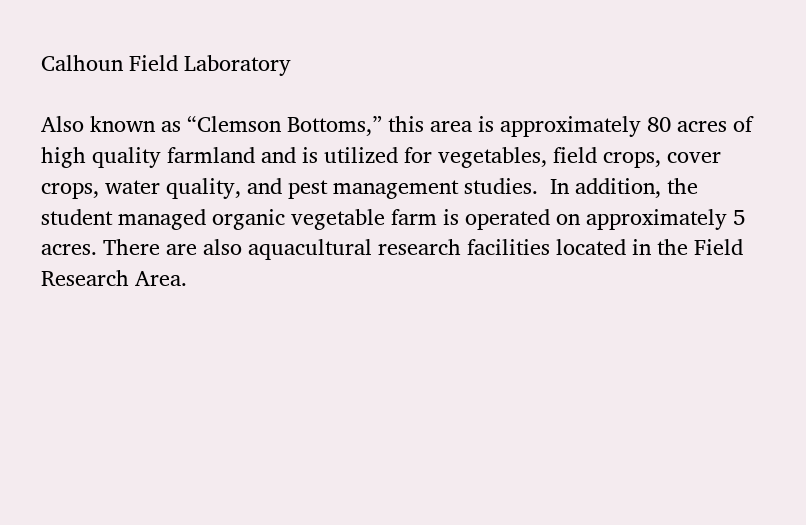Calhoun Field Laboratory

Also known as “Clemson Bottoms,” this area is approximately 80 acres of high quality farmland and is utilized for vegetables, field crops, cover crops, water quality, and pest management studies.  In addition, the student managed organic vegetable farm is operated on approximately 5 acres. There are also aquacultural research facilities located in the Field Research Area.